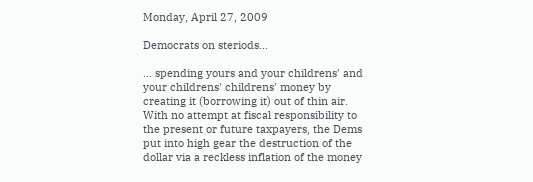Monday, April 27, 2009

Democrats on steriods...

... spending yours and your childrens' and your childrens' childrens' money by creating it (borrowing it) out of thin air. With no attempt at fiscal responsibility to the present or future taxpayers, the Dems put into high gear the destruction of the dollar via a reckless inflation of the money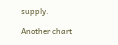supply.

Another chart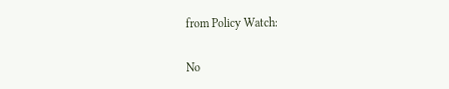from Policy Watch:

No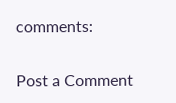comments:

Post a Comment